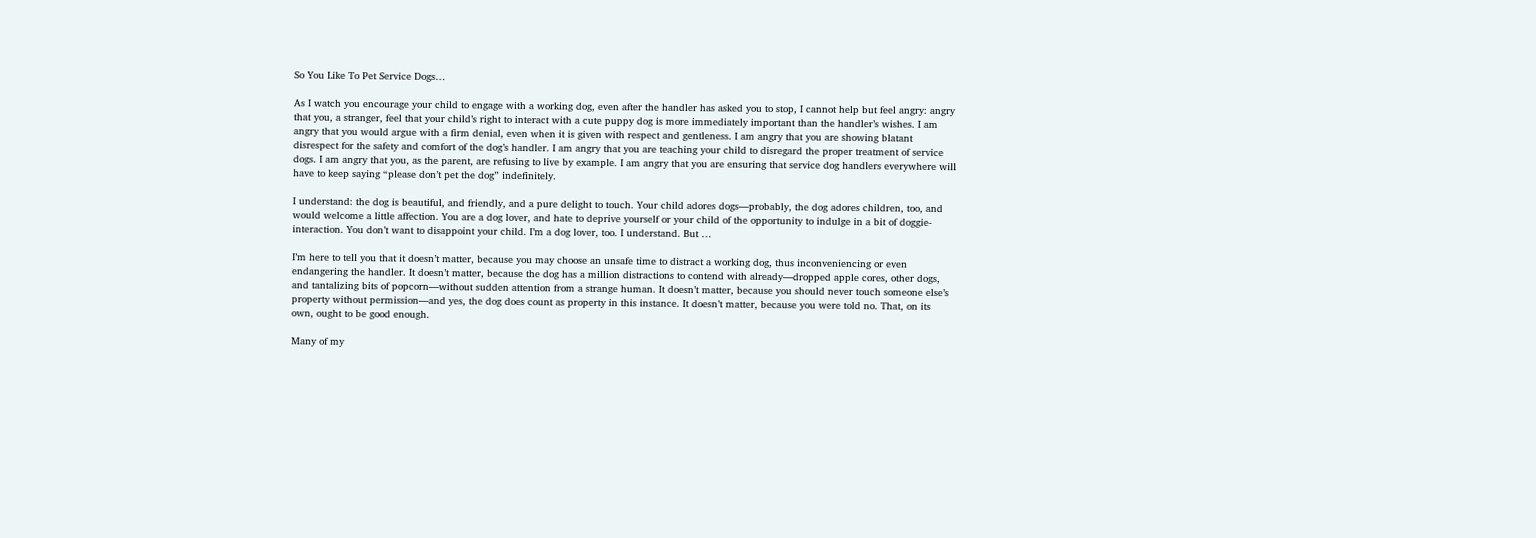So You Like To Pet Service Dogs…

As I watch you encourage your child to engage with a working dog, even after the handler has asked you to stop, I cannot help but feel angry: angry that you, a stranger, feel that your child’s right to interact with a cute puppy dog is more immediately important than the handler’s wishes. I am angry that you would argue with a firm denial, even when it is given with respect and gentleness. I am angry that you are showing blatant disrespect for the safety and comfort of the dog’s handler. I am angry that you are teaching your child to disregard the proper treatment of service dogs. I am angry that you, as the parent, are refusing to live by example. I am angry that you are ensuring that service dog handlers everywhere will have to keep saying “please don’t pet the dog” indefinitely.

I understand: the dog is beautiful, and friendly, and a pure delight to touch. Your child adores dogs—probably, the dog adores children, too, and would welcome a little affection. You are a dog lover, and hate to deprive yourself or your child of the opportunity to indulge in a bit of doggie-interaction. You don’t want to disappoint your child. I’m a dog lover, too. I understand. But …

I’m here to tell you that it doesn’t matter, because you may choose an unsafe time to distract a working dog, thus inconveniencing or even endangering the handler. It doesn’t matter, because the dog has a million distractions to contend with already—dropped apple cores, other dogs, and tantalizing bits of popcorn—without sudden attention from a strange human. It doesn’t matter, because you should never touch someone else’s property without permission—and yes, the dog does count as property in this instance. It doesn’t matter, because you were told no. That, on its own, ought to be good enough.

Many of my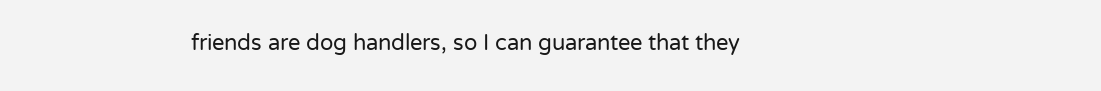friends are dog handlers, so I can guarantee that they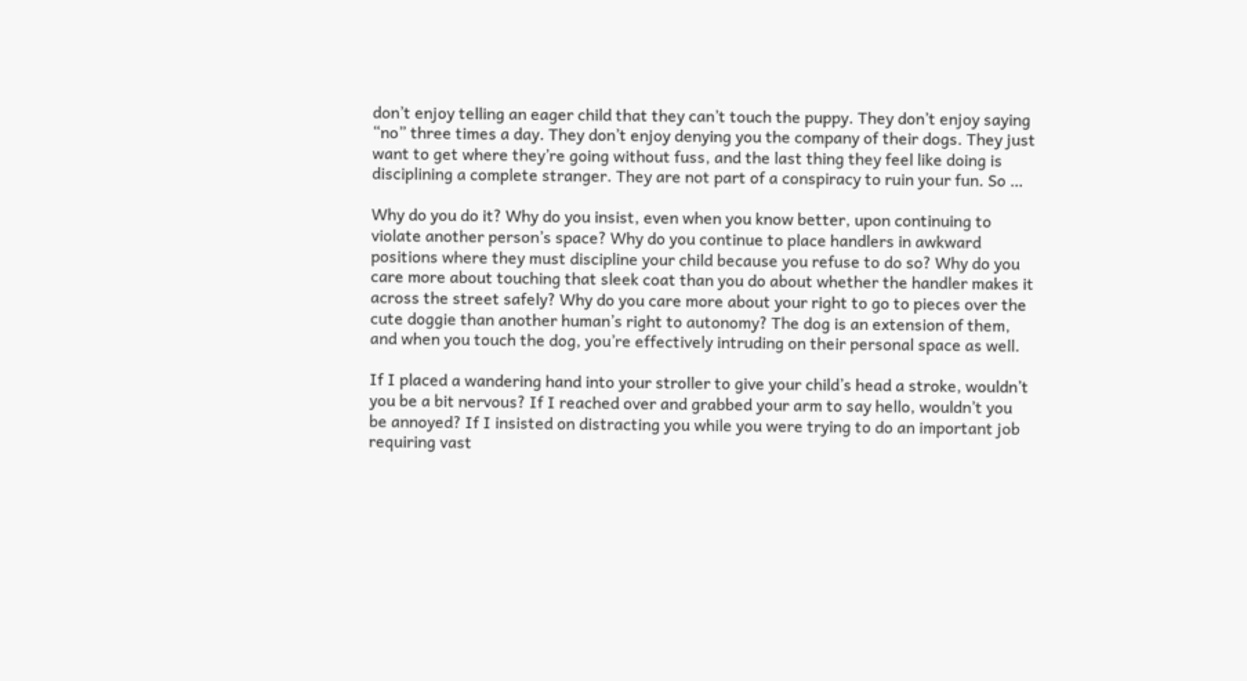don’t enjoy telling an eager child that they can’t touch the puppy. They don’t enjoy saying “no” three times a day. They don’t enjoy denying you the company of their dogs. They just want to get where they’re going without fuss, and the last thing they feel like doing is disciplining a complete stranger. They are not part of a conspiracy to ruin your fun. So …

Why do you do it? Why do you insist, even when you know better, upon continuing to violate another person’s space? Why do you continue to place handlers in awkward positions where they must discipline your child because you refuse to do so? Why do you care more about touching that sleek coat than you do about whether the handler makes it across the street safely? Why do you care more about your right to go to pieces over the cute doggie than another human’s right to autonomy? The dog is an extension of them, and when you touch the dog, you’re effectively intruding on their personal space as well.

If I placed a wandering hand into your stroller to give your child’s head a stroke, wouldn’t you be a bit nervous? If I reached over and grabbed your arm to say hello, wouldn’t you be annoyed? If I insisted on distracting you while you were trying to do an important job requiring vast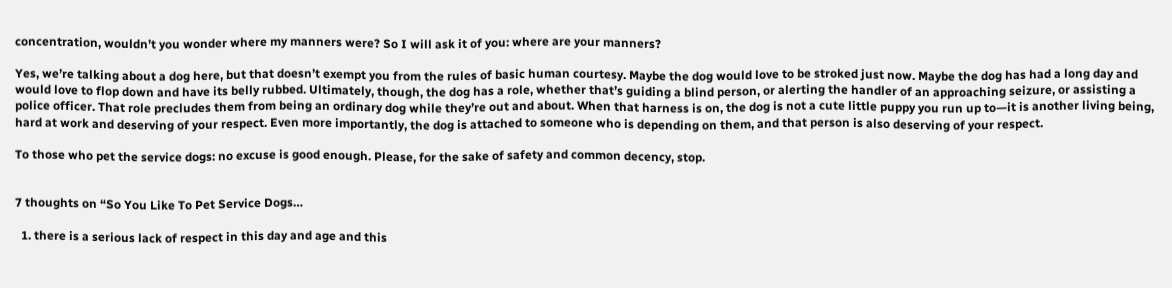concentration, wouldn’t you wonder where my manners were? So I will ask it of you: where are your manners?

Yes, we’re talking about a dog here, but that doesn’t exempt you from the rules of basic human courtesy. Maybe the dog would love to be stroked just now. Maybe the dog has had a long day and would love to flop down and have its belly rubbed. Ultimately, though, the dog has a role, whether that’s guiding a blind person, or alerting the handler of an approaching seizure, or assisting a police officer. That role precludes them from being an ordinary dog while they’re out and about. When that harness is on, the dog is not a cute little puppy you run up to—it is another living being, hard at work and deserving of your respect. Even more importantly, the dog is attached to someone who is depending on them, and that person is also deserving of your respect.

To those who pet the service dogs: no excuse is good enough. Please, for the sake of safety and common decency, stop.


7 thoughts on “So You Like To Pet Service Dogs…

  1. there is a serious lack of respect in this day and age and this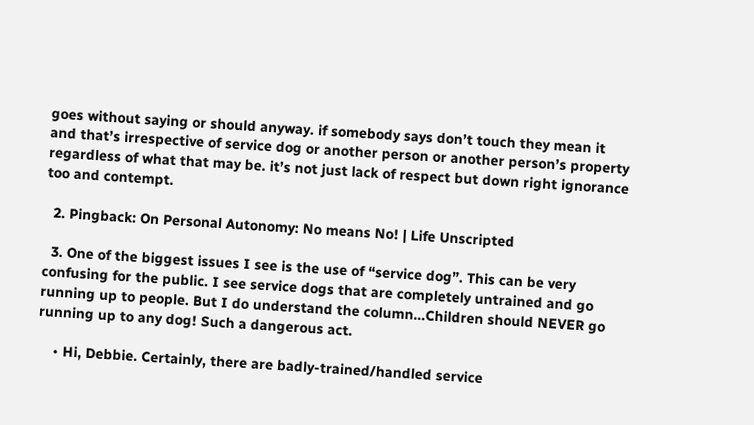goes without saying or should anyway. if somebody says don’t touch they mean it and that’s irrespective of service dog or another person or another person’s property regardless of what that may be. it’s not just lack of respect but down right ignorance too and contempt.

  2. Pingback: On Personal Autonomy: No means No! | Life Unscripted

  3. One of the biggest issues I see is the use of “service dog”. This can be very confusing for the public. I see service dogs that are completely untrained and go running up to people. But I do understand the column…Children should NEVER go running up to any dog! Such a dangerous act.

    • Hi, Debbie. Certainly, there are badly-trained/handled service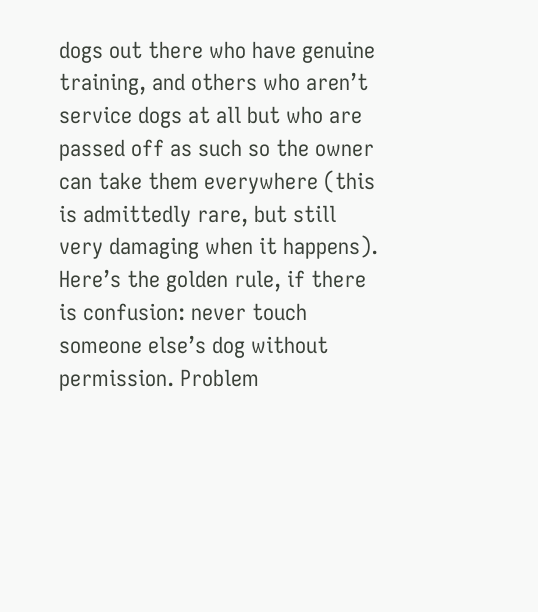dogs out there who have genuine training, and others who aren’t service dogs at all but who are passed off as such so the owner can take them everywhere (this is admittedly rare, but still very damaging when it happens). Here’s the golden rule, if there is confusion: never touch someone else’s dog without permission. Problem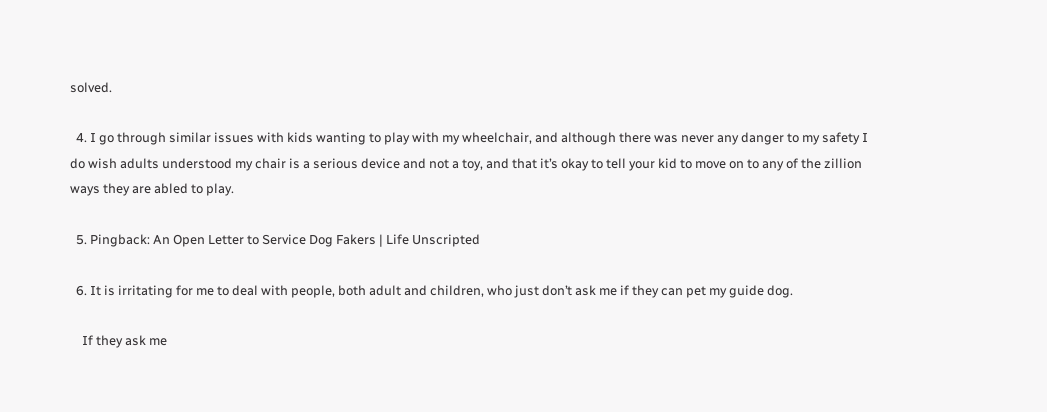solved.

  4. I go through similar issues with kids wanting to play with my wheelchair, and although there was never any danger to my safety I do wish adults understood my chair is a serious device and not a toy, and that it’s okay to tell your kid to move on to any of the zillion ways they are abled to play.

  5. Pingback: An Open Letter to Service Dog Fakers | Life Unscripted

  6. It is irritating for me to deal with people, both adult and children, who just don’t ask me if they can pet my guide dog.

    If they ask me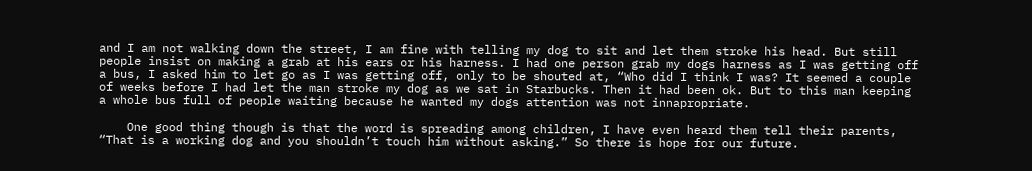and I am not walking down the street, I am fine with telling my dog to sit and let them stroke his head. But still people insist on making a grab at his ears or his harness. I had one person grab my dogs harness as I was getting off a bus, I asked him to let go as I was getting off, only to be shouted at, “Who did I think I was? It seemed a couple of weeks before I had let the man stroke my dog as we sat in Starbucks. Then it had been ok. But to this man keeping a whole bus full of people waiting because he wanted my dogs attention was not innapropriate.

    One good thing though is that the word is spreading among children, I have even heard them tell their parents, “That is a working dog and you shouldn’t touch him without asking.” So there is hope for our future.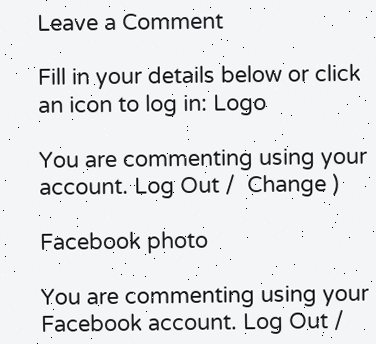Leave a Comment

Fill in your details below or click an icon to log in: Logo

You are commenting using your account. Log Out /  Change )

Facebook photo

You are commenting using your Facebook account. Log Out /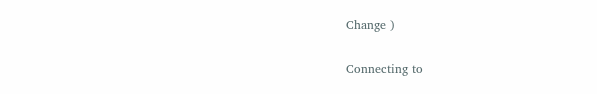Change )

Connecting to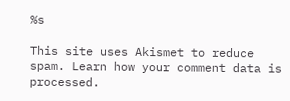%s

This site uses Akismet to reduce spam. Learn how your comment data is processed.